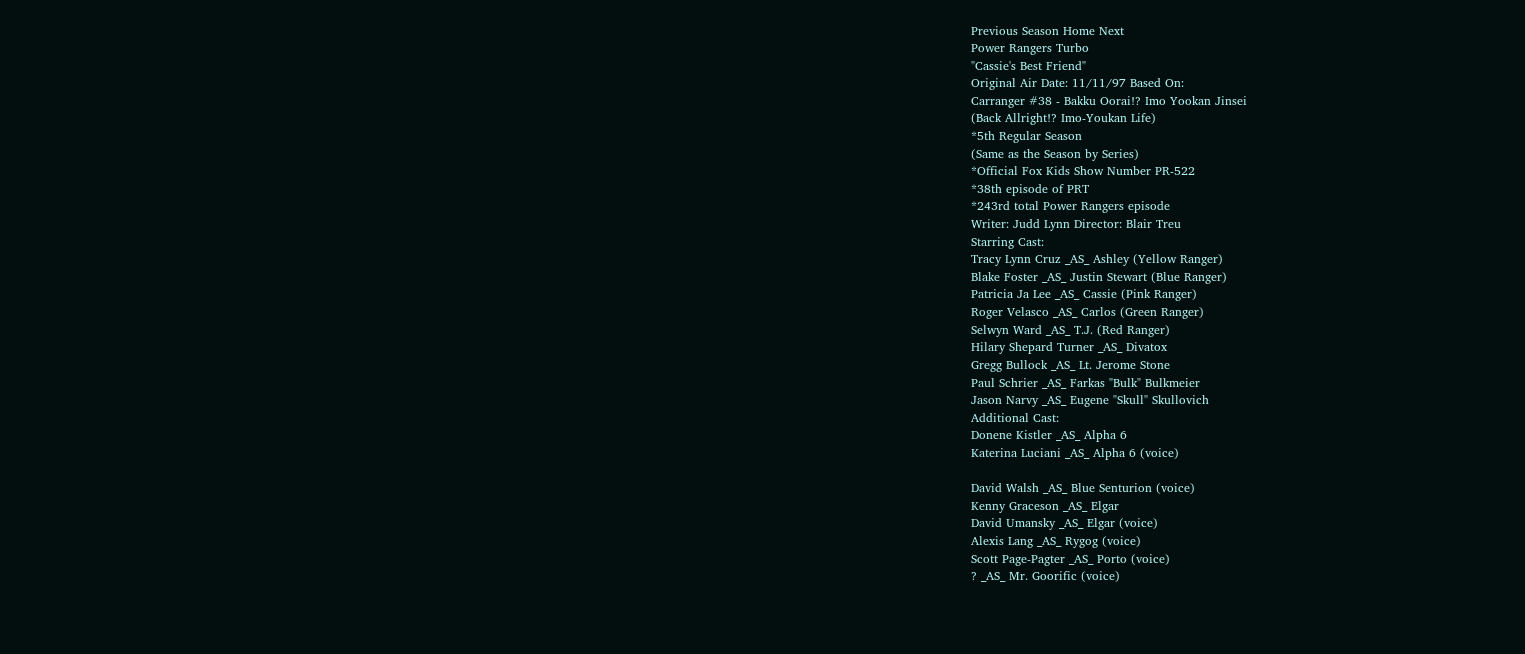Previous Season Home Next
Power Rangers Turbo
"Cassie's Best Friend"
Original Air Date: 11/11/97 Based On:
Carranger #38 - Bakku Oorai!? Imo Yookan Jinsei
(Back Allright!? Imo-Youkan Life)
*5th Regular Season
(Same as the Season by Series)
*Official Fox Kids Show Number PR-522
*38th episode of PRT
*243rd total Power Rangers episode
Writer: Judd Lynn Director: Blair Treu
Starring Cast:
Tracy Lynn Cruz _AS_ Ashley (Yellow Ranger)
Blake Foster _AS_ Justin Stewart (Blue Ranger)
Patricia Ja Lee _AS_ Cassie (Pink Ranger)
Roger Velasco _AS_ Carlos (Green Ranger)
Selwyn Ward _AS_ T.J. (Red Ranger)
Hilary Shepard Turner _AS_ Divatox
Gregg Bullock _AS_ Lt. Jerome Stone
Paul Schrier _AS_ Farkas "Bulk" Bulkmeier
Jason Narvy _AS_ Eugene "Skull" Skullovich
Additional Cast:
Donene Kistler _AS_ Alpha 6
Katerina Luciani _AS_ Alpha 6 (voice)

David Walsh _AS_ Blue Senturion (voice)
Kenny Graceson _AS_ Elgar
David Umansky _AS_ Elgar (voice)
Alexis Lang _AS_ Rygog (voice)
Scott Page-Pagter _AS_ Porto (voice)
? _AS_ Mr. Goorific (voice)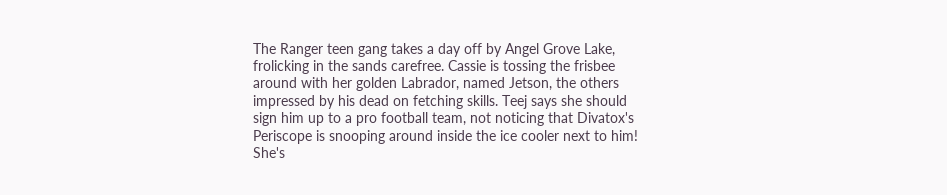The Ranger teen gang takes a day off by Angel Grove Lake, frolicking in the sands carefree. Cassie is tossing the frisbee around with her golden Labrador, named Jetson, the others impressed by his dead on fetching skills. Teej says she should sign him up to a pro football team, not noticing that Divatox's Periscope is snooping around inside the ice cooler next to him! She's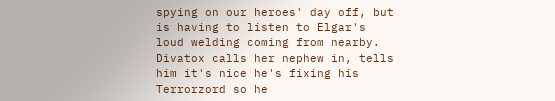spying on our heroes' day off, but is having to listen to Elgar's loud welding coming from nearby. Divatox calls her nephew in, tells him it's nice he's fixing his Terrorzord so he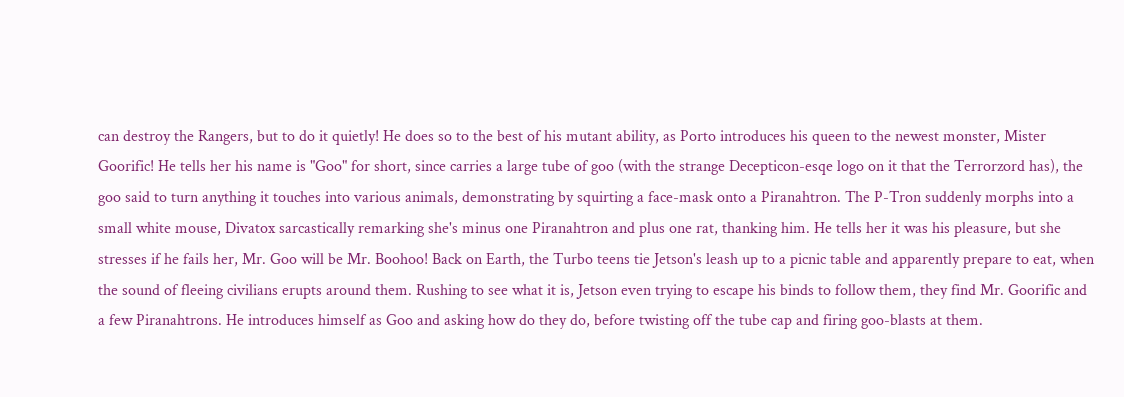can destroy the Rangers, but to do it quietly! He does so to the best of his mutant ability, as Porto introduces his queen to the newest monster, Mister Goorific! He tells her his name is "Goo" for short, since carries a large tube of goo (with the strange Decepticon-esqe logo on it that the Terrorzord has), the goo said to turn anything it touches into various animals, demonstrating by squirting a face-mask onto a Piranahtron. The P-Tron suddenly morphs into a small white mouse, Divatox sarcastically remarking she's minus one Piranahtron and plus one rat, thanking him. He tells her it was his pleasure, but she stresses if he fails her, Mr. Goo will be Mr. Boohoo! Back on Earth, the Turbo teens tie Jetson's leash up to a picnic table and apparently prepare to eat, when the sound of fleeing civilians erupts around them. Rushing to see what it is, Jetson even trying to escape his binds to follow them, they find Mr. Goorific and a few Piranahtrons. He introduces himself as Goo and asking how do they do, before twisting off the tube cap and firing goo-blasts at them.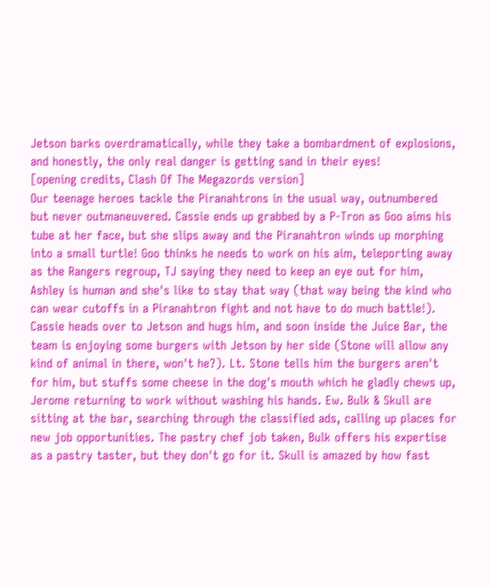Jetson barks overdramatically, while they take a bombardment of explosions, and honestly, the only real danger is getting sand in their eyes!
[opening credits, Clash Of The Megazords version]
Our teenage heroes tackle the Piranahtrons in the usual way, outnumbered but never outmaneuvered. Cassie ends up grabbed by a P-Tron as Goo aims his tube at her face, but she slips away and the Piranahtron winds up morphing into a small turtle! Goo thinks he needs to work on his aim, teleporting away as the Rangers regroup, TJ saying they need to keep an eye out for him, Ashley is human and she's like to stay that way (that way being the kind who can wear cutoffs in a Piranahtron fight and not have to do much battle!). Cassie heads over to Jetson and hugs him, and soon inside the Juice Bar, the team is enjoying some burgers with Jetson by her side (Stone will allow any kind of animal in there, won't he?). Lt. Stone tells him the burgers aren't for him, but stuffs some cheese in the dog's mouth which he gladly chews up, Jerome returning to work without washing his hands. Ew. Bulk & Skull are sitting at the bar, searching through the classified ads, calling up places for new job opportunities. The pastry chef job taken, Bulk offers his expertise as a pastry taster, but they don't go for it. Skull is amazed by how fast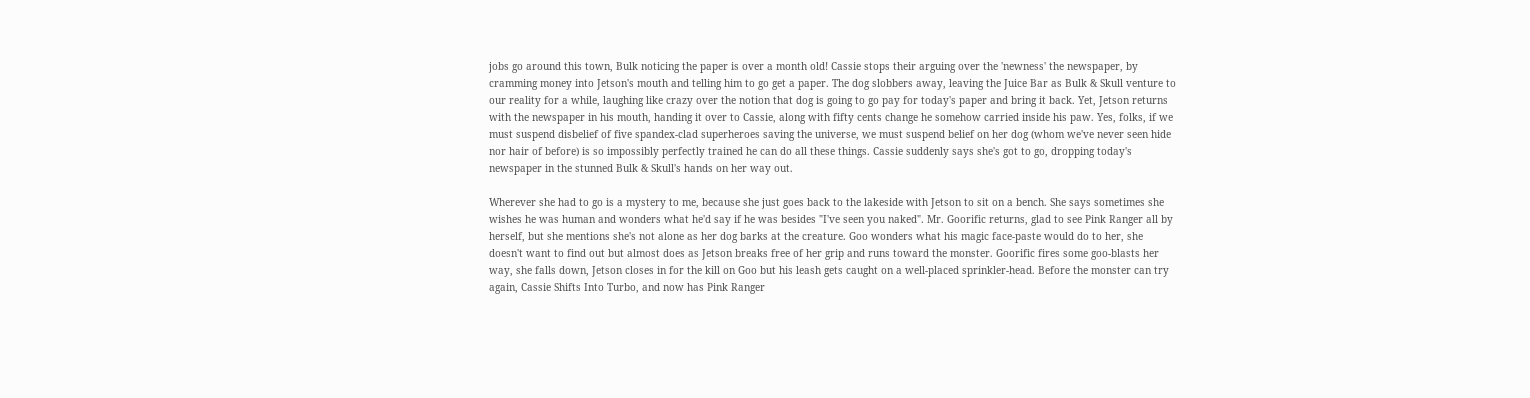jobs go around this town, Bulk noticing the paper is over a month old! Cassie stops their arguing over the 'newness' the newspaper, by cramming money into Jetson's mouth and telling him to go get a paper. The dog slobbers away, leaving the Juice Bar as Bulk & Skull venture to our reality for a while, laughing like crazy over the notion that dog is going to go pay for today's paper and bring it back. Yet, Jetson returns with the newspaper in his mouth, handing it over to Cassie, along with fifty cents change he somehow carried inside his paw. Yes, folks, if we must suspend disbelief of five spandex-clad superheroes saving the universe, we must suspend belief on her dog (whom we've never seen hide nor hair of before) is so impossibly perfectly trained he can do all these things. Cassie suddenly says she's got to go, dropping today's newspaper in the stunned Bulk & Skull's hands on her way out.

Wherever she had to go is a mystery to me, because she just goes back to the lakeside with Jetson to sit on a bench. She says sometimes she wishes he was human and wonders what he'd say if he was besides "I've seen you naked". Mr. Goorific returns, glad to see Pink Ranger all by herself, but she mentions she's not alone as her dog barks at the creature. Goo wonders what his magic face-paste would do to her, she doesn't want to find out but almost does as Jetson breaks free of her grip and runs toward the monster. Goorific fires some goo-blasts her way, she falls down, Jetson closes in for the kill on Goo but his leash gets caught on a well-placed sprinkler-head. Before the monster can try again, Cassie Shifts Into Turbo, and now has Pink Ranger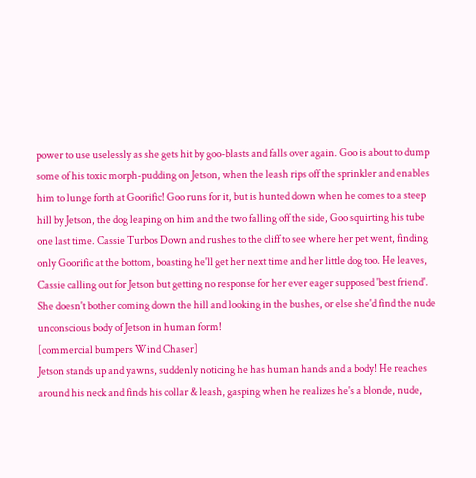power to use uselessly as she gets hit by goo-blasts and falls over again. Goo is about to dump some of his toxic morph-pudding on Jetson, when the leash rips off the sprinkler and enables him to lunge forth at Goorific! Goo runs for it, but is hunted down when he comes to a steep hill by Jetson, the dog leaping on him and the two falling off the side, Goo squirting his tube one last time. Cassie Turbos Down and rushes to the cliff to see where her pet went, finding only Goorific at the bottom, boasting he'll get her next time and her little dog too. He leaves, Cassie calling out for Jetson but getting no response for her ever eager supposed 'best friend'. She doesn't bother coming down the hill and looking in the bushes, or else she'd find the nude unconscious body of Jetson in human form!
[commercial bumpers Wind Chaser]
Jetson stands up and yawns, suddenly noticing he has human hands and a body! He reaches around his neck and finds his collar & leash, gasping when he realizes he's a blonde, nude,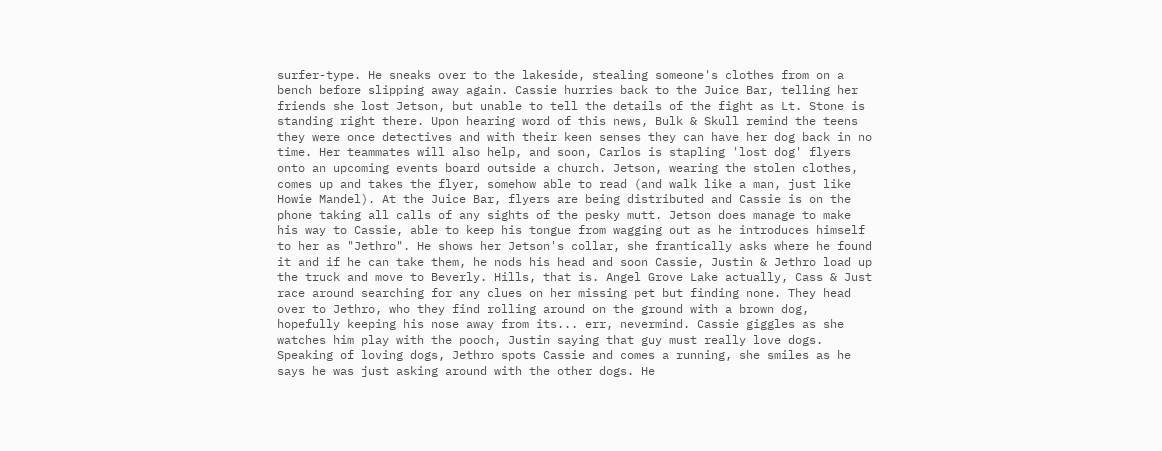surfer-type. He sneaks over to the lakeside, stealing someone's clothes from on a bench before slipping away again. Cassie hurries back to the Juice Bar, telling her friends she lost Jetson, but unable to tell the details of the fight as Lt. Stone is standing right there. Upon hearing word of this news, Bulk & Skull remind the teens they were once detectives and with their keen senses they can have her dog back in no time. Her teammates will also help, and soon, Carlos is stapling 'lost dog' flyers onto an upcoming events board outside a church. Jetson, wearing the stolen clothes, comes up and takes the flyer, somehow able to read (and walk like a man, just like Howie Mandel). At the Juice Bar, flyers are being distributed and Cassie is on the phone taking all calls of any sights of the pesky mutt. Jetson does manage to make his way to Cassie, able to keep his tongue from wagging out as he introduces himself to her as "Jethro". He shows her Jetson's collar, she frantically asks where he found it and if he can take them, he nods his head and soon Cassie, Justin & Jethro load up the truck and move to Beverly. Hills, that is. Angel Grove Lake actually, Cass & Just race around searching for any clues on her missing pet but finding none. They head over to Jethro, who they find rolling around on the ground with a brown dog, hopefully keeping his nose away from its... err, nevermind. Cassie giggles as she watches him play with the pooch, Justin saying that guy must really love dogs. Speaking of loving dogs, Jethro spots Cassie and comes a running, she smiles as he says he was just asking around with the other dogs. He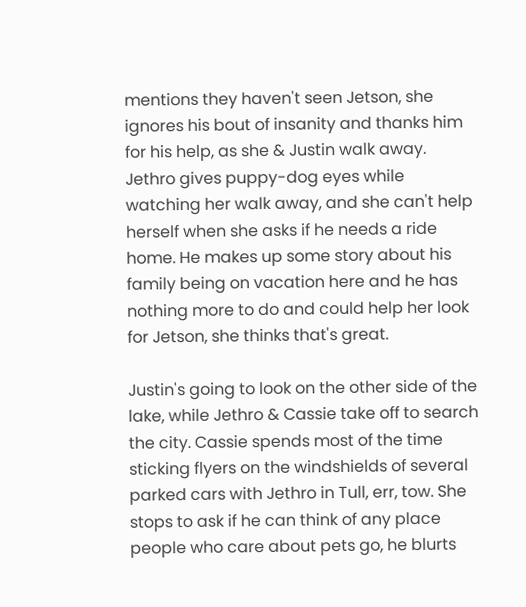mentions they haven't seen Jetson, she ignores his bout of insanity and thanks him for his help, as she & Justin walk away. Jethro gives puppy-dog eyes while watching her walk away, and she can't help herself when she asks if he needs a ride home. He makes up some story about his family being on vacation here and he has nothing more to do and could help her look for Jetson, she thinks that's great.

Justin's going to look on the other side of the lake, while Jethro & Cassie take off to search the city. Cassie spends most of the time sticking flyers on the windshields of several parked cars with Jethro in Tull, err, tow. She stops to ask if he can think of any place people who care about pets go, he blurts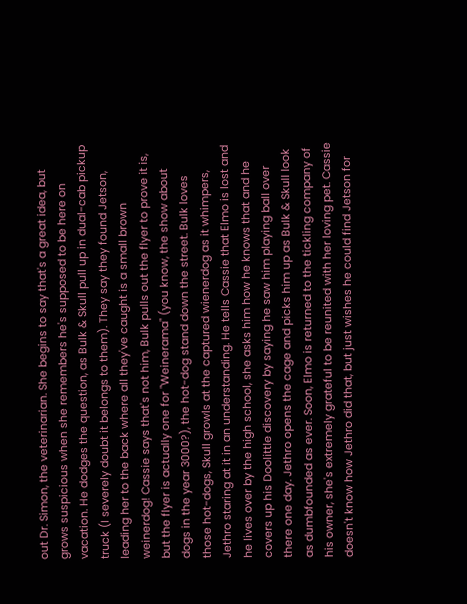out Dr. Simon, the veterinarian. She begins to say that's a great idea, but grows suspicious when she remembers he's supposed to be here on vacation. He dodges the question, as Bulk & Skull pull up in dual-cab pickup truck (I severely doubt it belongs to them). They say they found Jetson, leading her to the back where all they've caught is a small brown weinerdog! Cassie says that's not him, Bulk pulls out the flyer to prove it is, but the flyer is actually one for "Weinerama" (you know, the show about dogs in the year 3000?), the hot-dog stand down the street. Bulk loves those hot-dogs, Skull growls at the captured wienerdog as it whimpers, Jethro staring at it in an understanding. He tells Cassie that Elmo is lost and he lives over by the high school, she asks him how he knows that and he covers up his Doolittle discovery by saying he saw him playing ball over there one day. Jethro opens the cage and picks him up as Bulk & Skull look as dumbfounded as ever. Soon, Elmo is returned to the tickling company of his owner, she's extremely grateful to be reunited with her loving pet. Cassie doesn't know how Jethro did that, but just wishes he could find Jetson for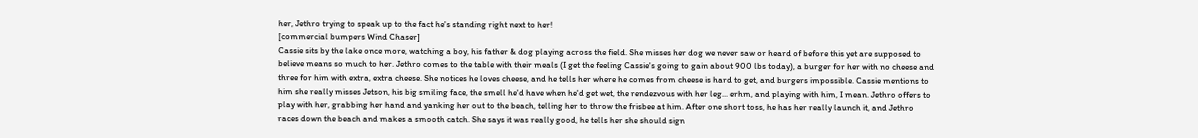her, Jethro trying to speak up to the fact he's standing right next to her!
[commercial bumpers Wind Chaser]
Cassie sits by the lake once more, watching a boy, his father & dog playing across the field. She misses her dog we never saw or heard of before this yet are supposed to believe means so much to her. Jethro comes to the table with their meals (I get the feeling Cassie's going to gain about 900 lbs today), a burger for her with no cheese and three for him with extra, extra cheese. She notices he loves cheese, and he tells her where he comes from cheese is hard to get, and burgers impossible. Cassie mentions to him she really misses Jetson, his big smiling face, the smell he'd have when he'd get wet, the rendezvous with her leg... erhm, and playing with him, I mean. Jethro offers to play with her, grabbing her hand and yanking her out to the beach, telling her to throw the frisbee at him. After one short toss, he has her really launch it, and Jethro races down the beach and makes a smooth catch. She says it was really good, he tells her she should sign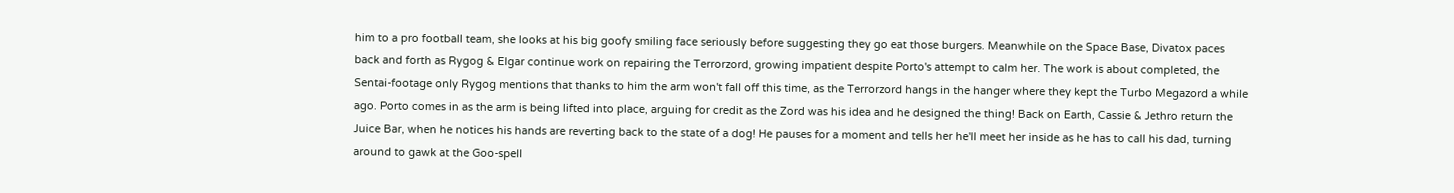him to a pro football team, she looks at his big goofy smiling face seriously before suggesting they go eat those burgers. Meanwhile on the Space Base, Divatox paces back and forth as Rygog & Elgar continue work on repairing the Terrorzord, growing impatient despite Porto's attempt to calm her. The work is about completed, the Sentai-footage only Rygog mentions that thanks to him the arm won't fall off this time, as the Terrorzord hangs in the hanger where they kept the Turbo Megazord a while ago. Porto comes in as the arm is being lifted into place, arguing for credit as the Zord was his idea and he designed the thing! Back on Earth, Cassie & Jethro return the Juice Bar, when he notices his hands are reverting back to the state of a dog! He pauses for a moment and tells her he'll meet her inside as he has to call his dad, turning around to gawk at the Goo-spell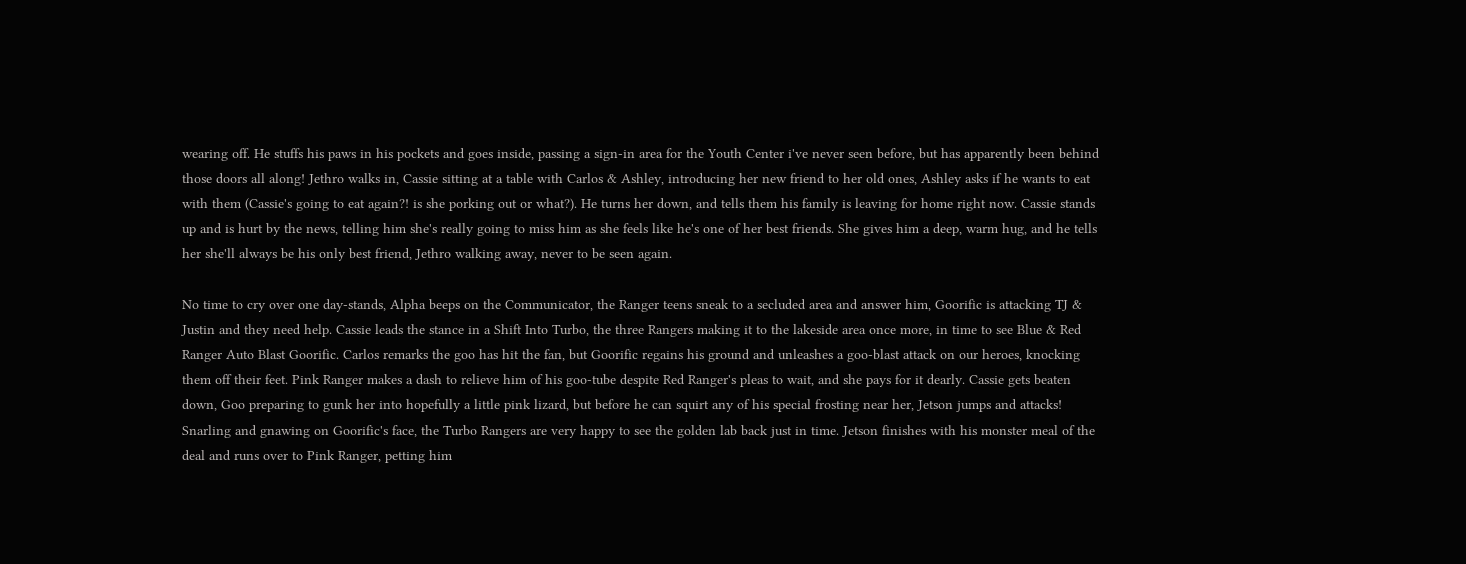wearing off. He stuffs his paws in his pockets and goes inside, passing a sign-in area for the Youth Center i've never seen before, but has apparently been behind those doors all along! Jethro walks in, Cassie sitting at a table with Carlos & Ashley, introducing her new friend to her old ones, Ashley asks if he wants to eat with them (Cassie's going to eat again?! is she porking out or what?). He turns her down, and tells them his family is leaving for home right now. Cassie stands up and is hurt by the news, telling him she's really going to miss him as she feels like he's one of her best friends. She gives him a deep, warm hug, and he tells her she'll always be his only best friend, Jethro walking away, never to be seen again.

No time to cry over one day-stands, Alpha beeps on the Communicator, the Ranger teens sneak to a secluded area and answer him, Goorific is attacking TJ & Justin and they need help. Cassie leads the stance in a Shift Into Turbo, the three Rangers making it to the lakeside area once more, in time to see Blue & Red Ranger Auto Blast Goorific. Carlos remarks the goo has hit the fan, but Goorific regains his ground and unleashes a goo-blast attack on our heroes, knocking them off their feet. Pink Ranger makes a dash to relieve him of his goo-tube despite Red Ranger's pleas to wait, and she pays for it dearly. Cassie gets beaten down, Goo preparing to gunk her into hopefully a little pink lizard, but before he can squirt any of his special frosting near her, Jetson jumps and attacks! Snarling and gnawing on Goorific's face, the Turbo Rangers are very happy to see the golden lab back just in time. Jetson finishes with his monster meal of the deal and runs over to Pink Ranger, petting him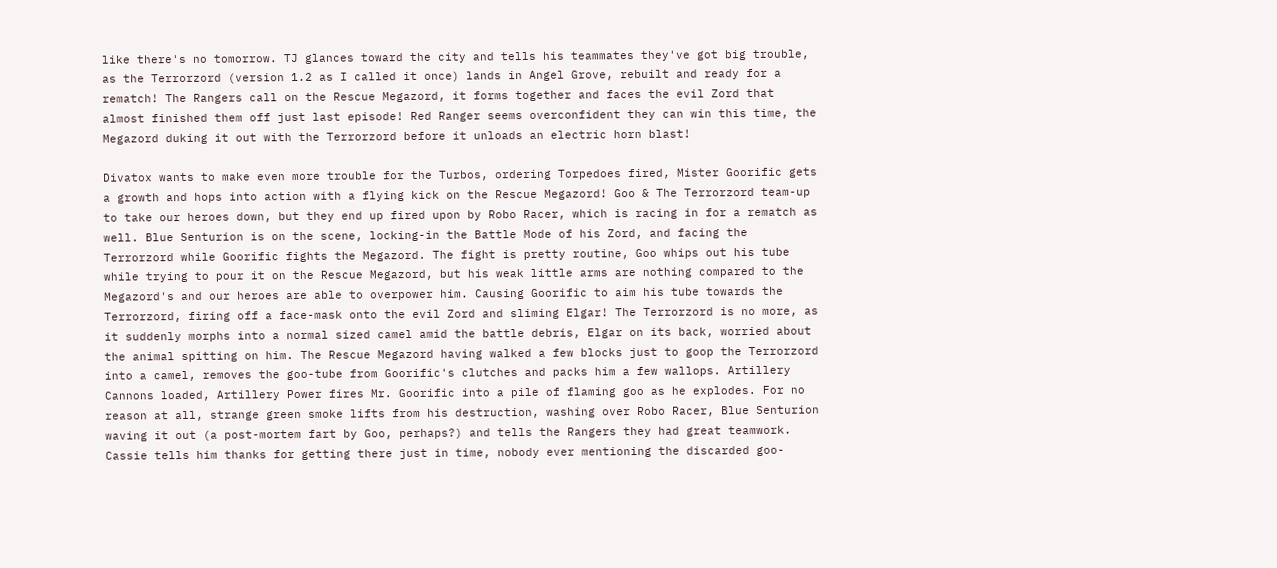like there's no tomorrow. TJ glances toward the city and tells his teammates they've got big trouble, as the Terrorzord (version 1.2 as I called it once) lands in Angel Grove, rebuilt and ready for a rematch! The Rangers call on the Rescue Megazord, it forms together and faces the evil Zord that almost finished them off just last episode! Red Ranger seems overconfident they can win this time, the Megazord duking it out with the Terrorzord before it unloads an electric horn blast!

Divatox wants to make even more trouble for the Turbos, ordering Torpedoes fired, Mister Goorific gets a growth and hops into action with a flying kick on the Rescue Megazord! Goo & The Terrorzord team-up to take our heroes down, but they end up fired upon by Robo Racer, which is racing in for a rematch as well. Blue Senturion is on the scene, locking-in the Battle Mode of his Zord, and facing the Terrorzord while Goorific fights the Megazord. The fight is pretty routine, Goo whips out his tube while trying to pour it on the Rescue Megazord, but his weak little arms are nothing compared to the Megazord's and our heroes are able to overpower him. Causing Goorific to aim his tube towards the Terrorzord, firing off a face-mask onto the evil Zord and sliming Elgar! The Terrorzord is no more, as it suddenly morphs into a normal sized camel amid the battle debris, Elgar on its back, worried about the animal spitting on him. The Rescue Megazord having walked a few blocks just to goop the Terrorzord into a camel, removes the goo-tube from Goorific's clutches and packs him a few wallops. Artillery Cannons loaded, Artillery Power fires Mr. Goorific into a pile of flaming goo as he explodes. For no reason at all, strange green smoke lifts from his destruction, washing over Robo Racer, Blue Senturion waving it out (a post-mortem fart by Goo, perhaps?) and tells the Rangers they had great teamwork. Cassie tells him thanks for getting there just in time, nobody ever mentioning the discarded goo-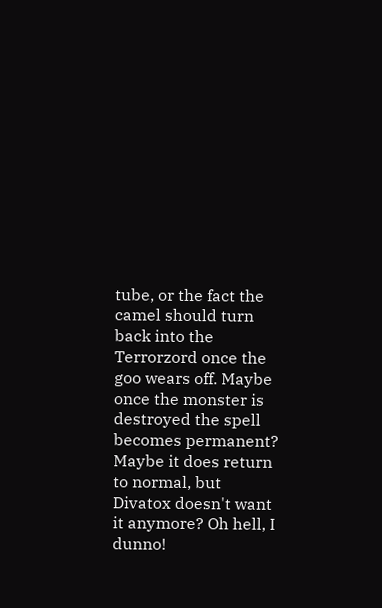tube, or the fact the camel should turn back into the Terrorzord once the goo wears off. Maybe once the monster is destroyed the spell becomes permanent? Maybe it does return to normal, but Divatox doesn't want it anymore? Oh hell, I dunno!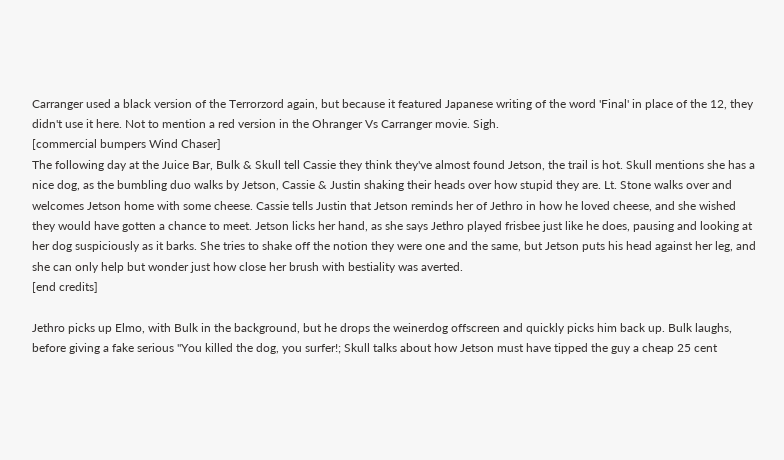Carranger used a black version of the Terrorzord again, but because it featured Japanese writing of the word 'Final' in place of the 12, they didn't use it here. Not to mention a red version in the Ohranger Vs Carranger movie. Sigh.
[commercial bumpers Wind Chaser]
The following day at the Juice Bar, Bulk & Skull tell Cassie they think they've almost found Jetson, the trail is hot. Skull mentions she has a nice dog, as the bumbling duo walks by Jetson, Cassie & Justin shaking their heads over how stupid they are. Lt. Stone walks over and welcomes Jetson home with some cheese. Cassie tells Justin that Jetson reminds her of Jethro in how he loved cheese, and she wished they would have gotten a chance to meet. Jetson licks her hand, as she says Jethro played frisbee just like he does, pausing and looking at her dog suspiciously as it barks. She tries to shake off the notion they were one and the same, but Jetson puts his head against her leg, and she can only help but wonder just how close her brush with bestiality was averted.
[end credits]

Jethro picks up Elmo, with Bulk in the background, but he drops the weinerdog offscreen and quickly picks him back up. Bulk laughs, before giving a fake serious "You killed the dog, you surfer!; Skull talks about how Jetson must have tipped the guy a cheap 25 cent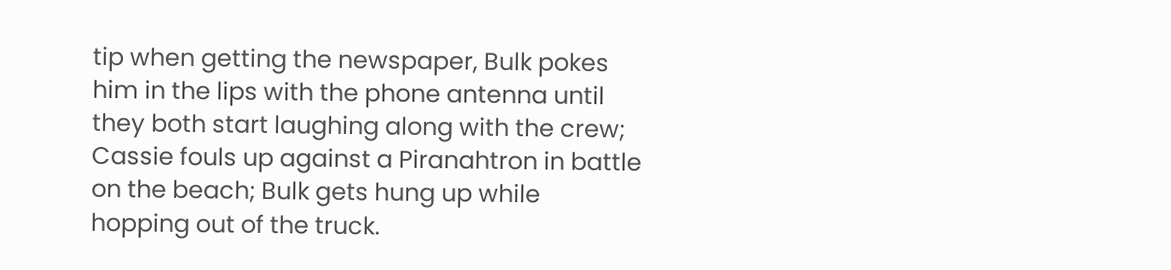tip when getting the newspaper, Bulk pokes him in the lips with the phone antenna until they both start laughing along with the crew; Cassie fouls up against a Piranahtron in battle on the beach; Bulk gets hung up while hopping out of the truck.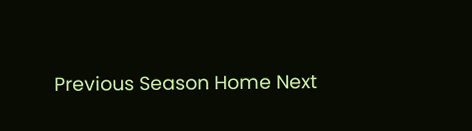Previous Season Home Next